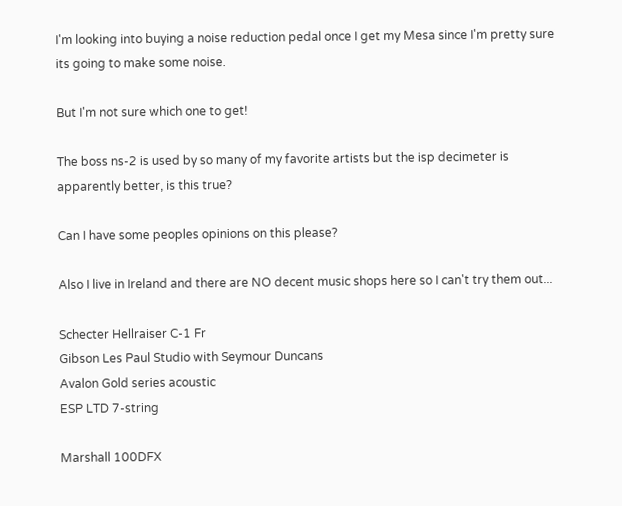I'm looking into buying a noise reduction pedal once I get my Mesa since I'm pretty sure its going to make some noise.

But I'm not sure which one to get!

The boss ns-2 is used by so many of my favorite artists but the isp decimeter is apparently better, is this true?

Can I have some peoples opinions on this please?

Also I live in Ireland and there are NO decent music shops here so I can't try them out...

Schecter Hellraiser C-1 Fr
Gibson Les Paul Studio with Seymour Duncans
Avalon Gold series acoustic
ESP LTD 7-string

Marshall 100DFX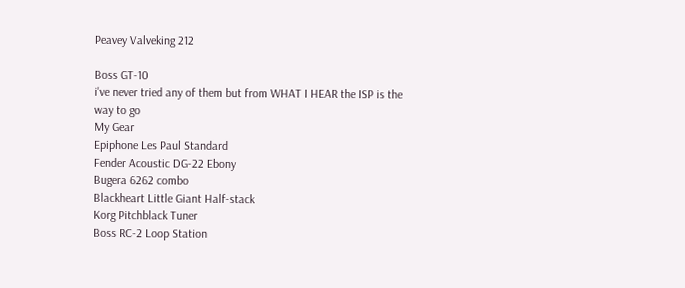Peavey Valveking 212

Boss GT-10
i've never tried any of them but from WHAT I HEAR the ISP is the way to go
My Gear
Epiphone Les Paul Standard
Fender Acoustic DG-22 Ebony
Bugera 6262 combo
Blackheart Little Giant Half-stack
Korg Pitchblack Tuner
Boss RC-2 Loop Station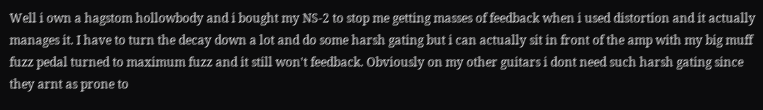Well i own a hagstom hollowbody and i bought my NS-2 to stop me getting masses of feedback when i used distortion and it actually manages it. I have to turn the decay down a lot and do some harsh gating but i can actually sit in front of the amp with my big muff fuzz pedal turned to maximum fuzz and it still won't feedback. Obviously on my other guitars i dont need such harsh gating since they arnt as prone to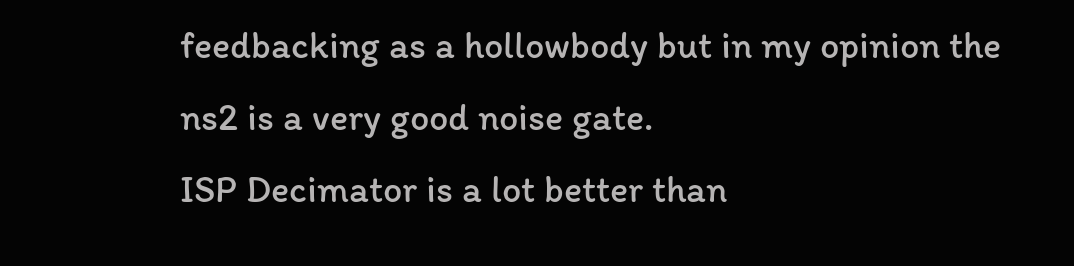feedbacking as a hollowbody but in my opinion the ns2 is a very good noise gate.
ISP Decimator is a lot better than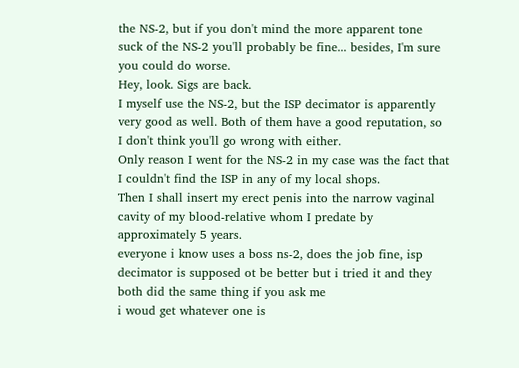the NS-2, but if you don't mind the more apparent tone suck of the NS-2 you'll probably be fine... besides, I'm sure you could do worse.
Hey, look. Sigs are back.
I myself use the NS-2, but the ISP decimator is apparently very good as well. Both of them have a good reputation, so I don't think you'll go wrong with either.
Only reason I went for the NS-2 in my case was the fact that I couldn't find the ISP in any of my local shops.
Then I shall insert my erect penis into the narrow vaginal cavity of my blood-relative whom I predate by approximately 5 years.
everyone i know uses a boss ns-2, does the job fine, isp decimator is supposed ot be better but i tried it and they both did the same thing if you ask me
i woud get whatever one is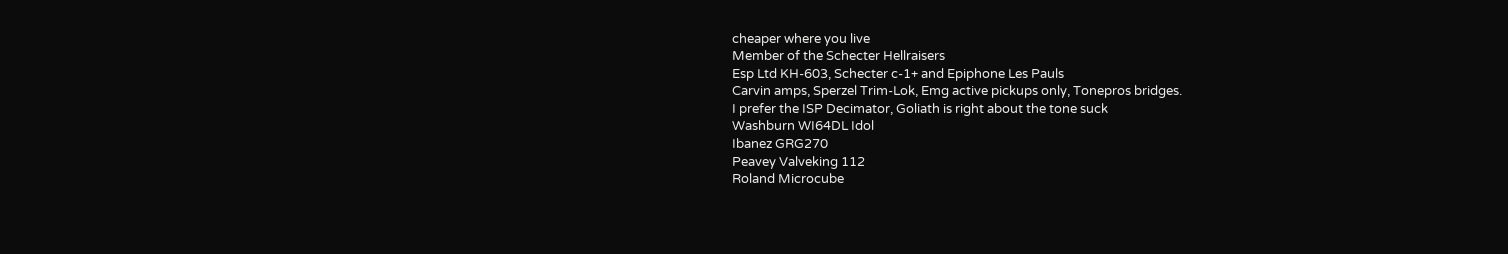cheaper where you live
Member of the Schecter Hellraisers
Esp Ltd KH-603, Schecter c-1+ and Epiphone Les Pauls
Carvin amps, Sperzel Trim-Lok, Emg active pickups only, Tonepros bridges.
I prefer the ISP Decimator, Goliath is right about the tone suck
Washburn WI64DL Idol
Ibanez GRG270
Peavey Valveking 112
Roland Microcube